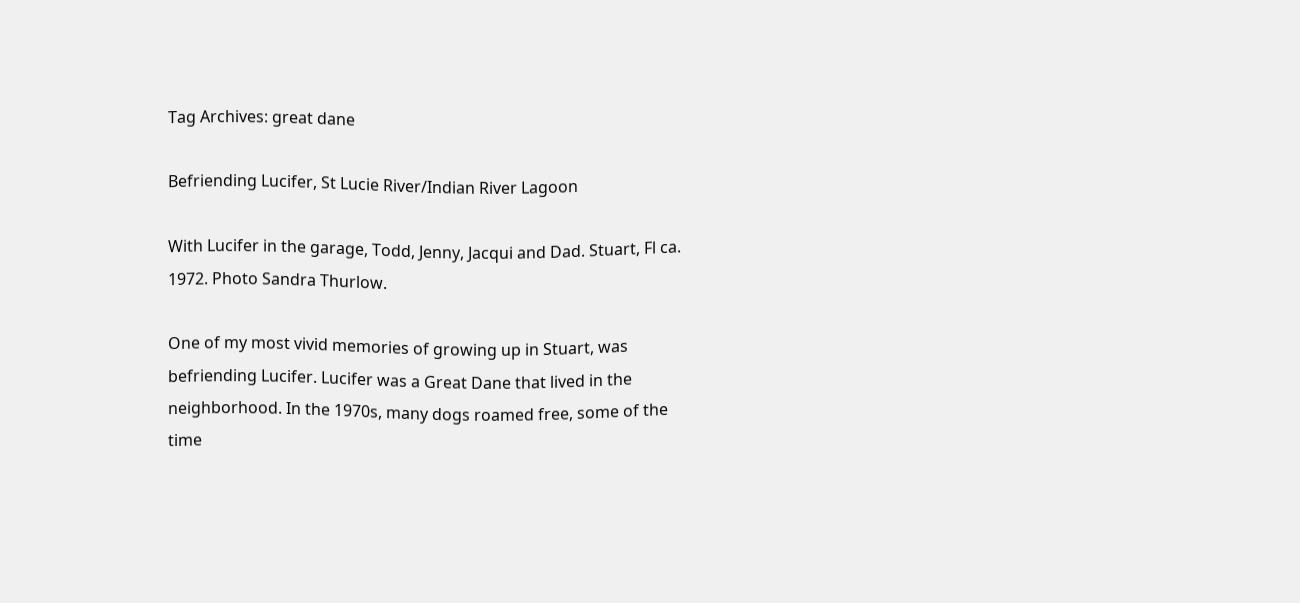Tag Archives: great dane

Befriending Lucifer, St Lucie River/Indian River Lagoon

With Lucifer in the garage, Todd, Jenny, Jacqui and Dad. Stuart, Fl ca. 1972. Photo Sandra Thurlow.

One of my most vivid memories of growing up in Stuart, was befriending Lucifer. Lucifer was a Great Dane that lived in the neighborhood. In the 1970s, many dogs roamed free, some of the time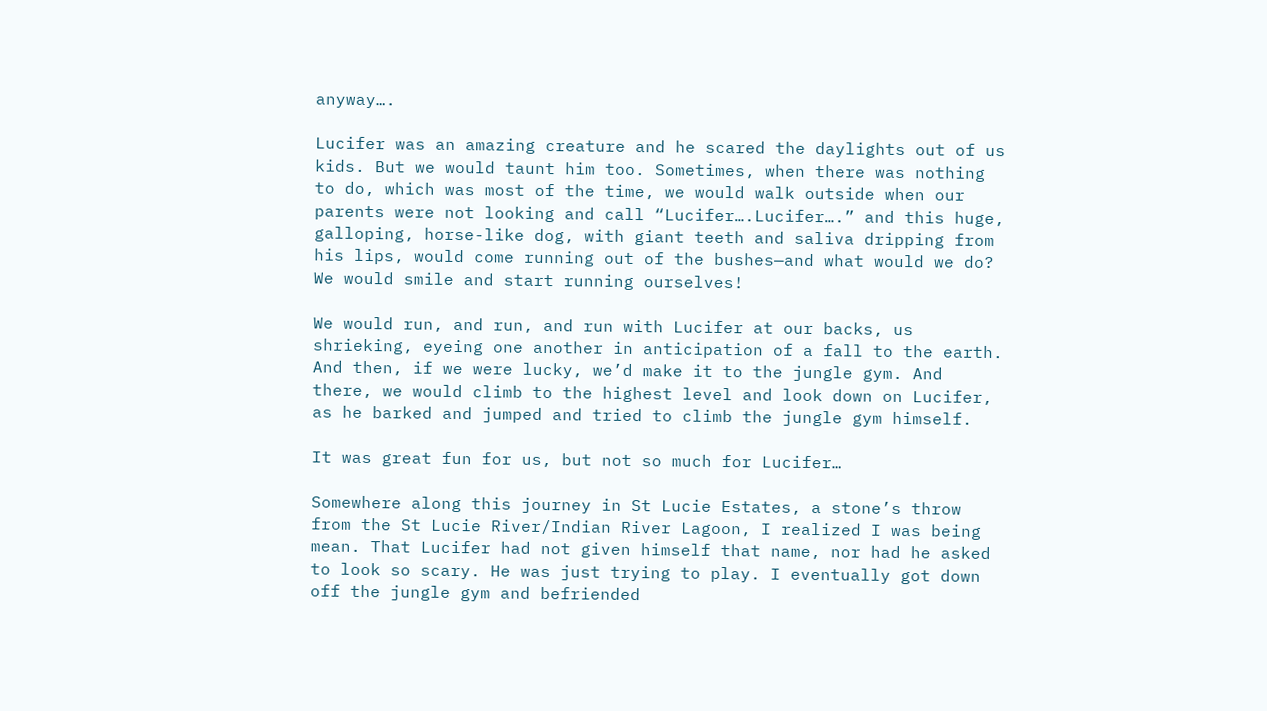anyway….

Lucifer was an amazing creature and he scared the daylights out of us kids. But we would taunt him too. Sometimes, when there was nothing to do, which was most of the time, we would walk outside when our parents were not looking and call “Lucifer….Lucifer….” and this huge, galloping, horse-like dog, with giant teeth and saliva dripping from his lips, would come running out of the bushes—and what would we do? We would smile and start running ourselves!

We would run, and run, and run with Lucifer at our backs, us shrieking, eyeing one another in anticipation of a fall to the earth. And then, if we were lucky, we’d make it to the jungle gym. And there, we would climb to the highest level and look down on Lucifer, as he barked and jumped and tried to climb the jungle gym himself.

It was great fun for us, but not so much for Lucifer…

Somewhere along this journey in St Lucie Estates, a stone’s throw from the St Lucie River/Indian River Lagoon, I realized I was being mean. That Lucifer had not given himself that name, nor had he asked to look so scary. He was just trying to play. I eventually got down off the jungle gym and befriended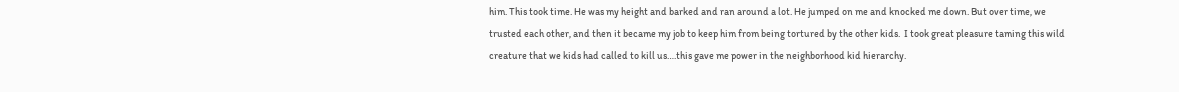him. This took time. He was my height and barked and ran around a lot. He jumped on me and knocked me down. But over time, we trusted each other, and then it became my job to keep him from being tortured by the other kids.  I took great pleasure taming this wild creature that we kids had called to kill us….this gave me power in the neighborhood kid hierarchy.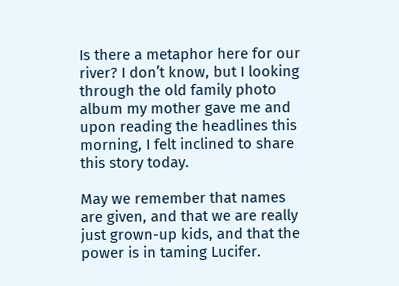Is there a metaphor here for our river? I don’t know, but I looking through the old family photo album my mother gave me and upon reading the headlines this morning, I felt inclined to share this story today.

May we remember that names are given, and that we are really just grown-up kids, and that the power is in taming Lucifer.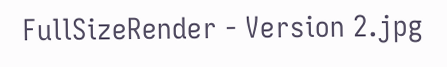FullSizeRender - Version 2.jpg